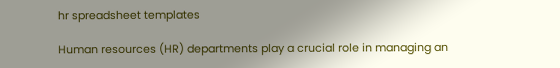hr spreadsheet templates

Human resources (HR) departments play a crucial role in managing an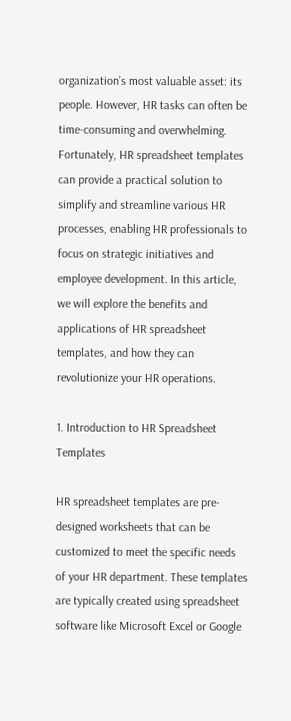organization’s most valuable asset: its people. However, HR tasks can often be time-consuming and overwhelming. Fortunately, HR spreadsheet templates can provide a practical solution to simplify and streamline various HR processes, enabling HR professionals to focus on strategic initiatives and employee development. In this article, we will explore the benefits and applications of HR spreadsheet templates, and how they can revolutionize your HR operations.

1. Introduction to HR Spreadsheet Templates

HR spreadsheet templates are pre-designed worksheets that can be customized to meet the specific needs of your HR department. These templates are typically created using spreadsheet software like Microsoft Excel or Google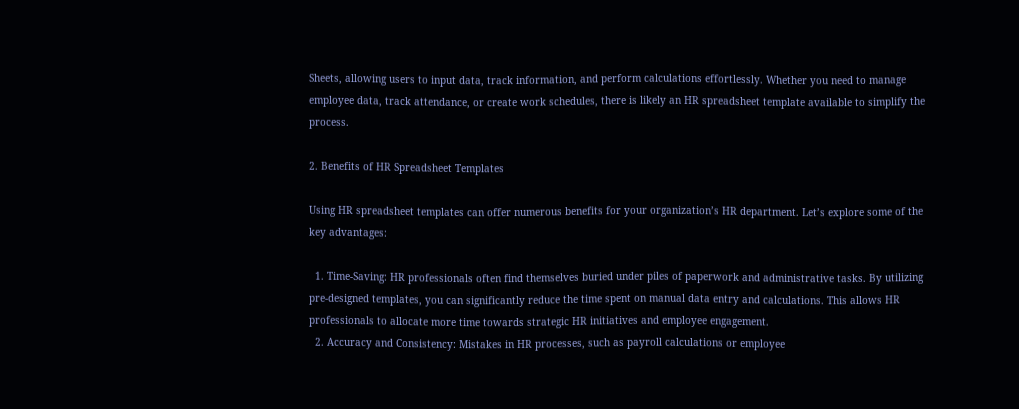Sheets, allowing users to input data, track information, and perform calculations effortlessly. Whether you need to manage employee data, track attendance, or create work schedules, there is likely an HR spreadsheet template available to simplify the process.

2. Benefits of HR Spreadsheet Templates

Using HR spreadsheet templates can offer numerous benefits for your organization’s HR department. Let’s explore some of the key advantages:

  1. Time-Saving: HR professionals often find themselves buried under piles of paperwork and administrative tasks. By utilizing pre-designed templates, you can significantly reduce the time spent on manual data entry and calculations. This allows HR professionals to allocate more time towards strategic HR initiatives and employee engagement.
  2. Accuracy and Consistency: Mistakes in HR processes, such as payroll calculations or employee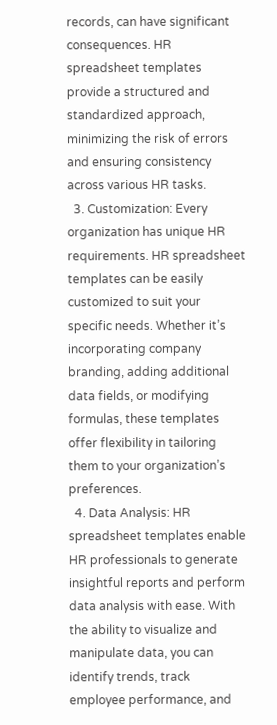records, can have significant consequences. HR spreadsheet templates provide a structured and standardized approach, minimizing the risk of errors and ensuring consistency across various HR tasks.
  3. Customization: Every organization has unique HR requirements. HR spreadsheet templates can be easily customized to suit your specific needs. Whether it’s incorporating company branding, adding additional data fields, or modifying formulas, these templates offer flexibility in tailoring them to your organization’s preferences.
  4. Data Analysis: HR spreadsheet templates enable HR professionals to generate insightful reports and perform data analysis with ease. With the ability to visualize and manipulate data, you can identify trends, track employee performance, and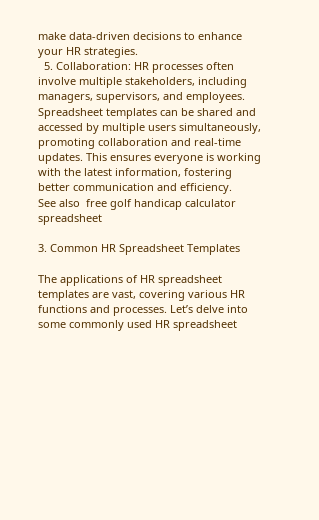make data-driven decisions to enhance your HR strategies.
  5. Collaboration: HR processes often involve multiple stakeholders, including managers, supervisors, and employees. Spreadsheet templates can be shared and accessed by multiple users simultaneously, promoting collaboration and real-time updates. This ensures everyone is working with the latest information, fostering better communication and efficiency.
See also  free golf handicap calculator spreadsheet

3. Common HR Spreadsheet Templates

The applications of HR spreadsheet templates are vast, covering various HR functions and processes. Let’s delve into some commonly used HR spreadsheet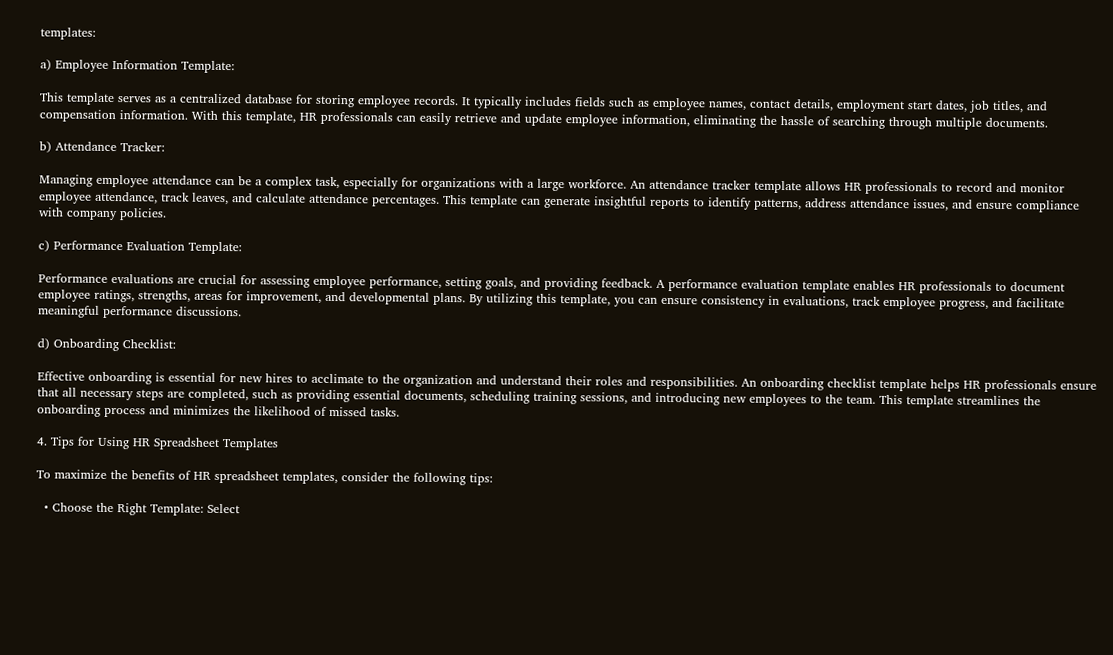templates:

a) Employee Information Template:

This template serves as a centralized database for storing employee records. It typically includes fields such as employee names, contact details, employment start dates, job titles, and compensation information. With this template, HR professionals can easily retrieve and update employee information, eliminating the hassle of searching through multiple documents.

b) Attendance Tracker:

Managing employee attendance can be a complex task, especially for organizations with a large workforce. An attendance tracker template allows HR professionals to record and monitor employee attendance, track leaves, and calculate attendance percentages. This template can generate insightful reports to identify patterns, address attendance issues, and ensure compliance with company policies.

c) Performance Evaluation Template:

Performance evaluations are crucial for assessing employee performance, setting goals, and providing feedback. A performance evaluation template enables HR professionals to document employee ratings, strengths, areas for improvement, and developmental plans. By utilizing this template, you can ensure consistency in evaluations, track employee progress, and facilitate meaningful performance discussions.

d) Onboarding Checklist:

Effective onboarding is essential for new hires to acclimate to the organization and understand their roles and responsibilities. An onboarding checklist template helps HR professionals ensure that all necessary steps are completed, such as providing essential documents, scheduling training sessions, and introducing new employees to the team. This template streamlines the onboarding process and minimizes the likelihood of missed tasks.

4. Tips for Using HR Spreadsheet Templates

To maximize the benefits of HR spreadsheet templates, consider the following tips:

  • Choose the Right Template: Select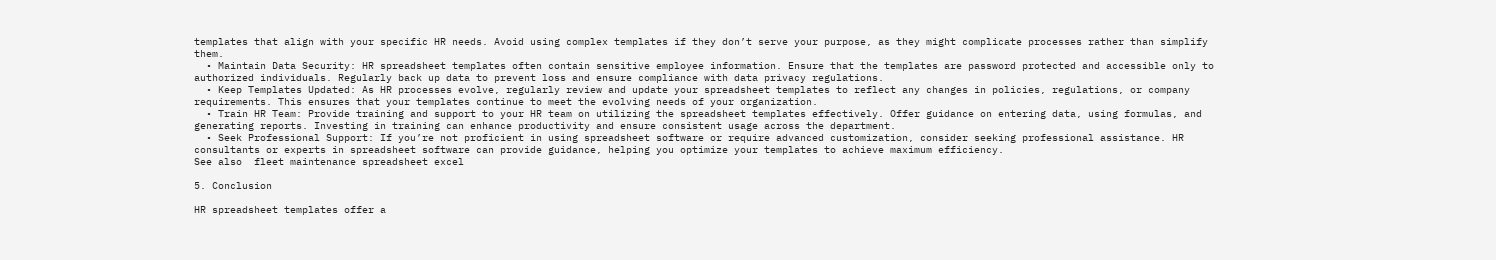templates that align with your specific HR needs. Avoid using complex templates if they don’t serve your purpose, as they might complicate processes rather than simplify them.
  • Maintain Data Security: HR spreadsheet templates often contain sensitive employee information. Ensure that the templates are password protected and accessible only to authorized individuals. Regularly back up data to prevent loss and ensure compliance with data privacy regulations.
  • Keep Templates Updated: As HR processes evolve, regularly review and update your spreadsheet templates to reflect any changes in policies, regulations, or company requirements. This ensures that your templates continue to meet the evolving needs of your organization.
  • Train HR Team: Provide training and support to your HR team on utilizing the spreadsheet templates effectively. Offer guidance on entering data, using formulas, and generating reports. Investing in training can enhance productivity and ensure consistent usage across the department.
  • Seek Professional Support: If you’re not proficient in using spreadsheet software or require advanced customization, consider seeking professional assistance. HR consultants or experts in spreadsheet software can provide guidance, helping you optimize your templates to achieve maximum efficiency.
See also  fleet maintenance spreadsheet excel

5. Conclusion

HR spreadsheet templates offer a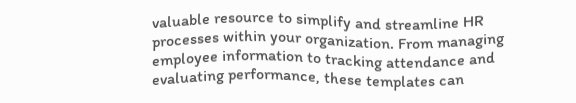valuable resource to simplify and streamline HR processes within your organization. From managing employee information to tracking attendance and evaluating performance, these templates can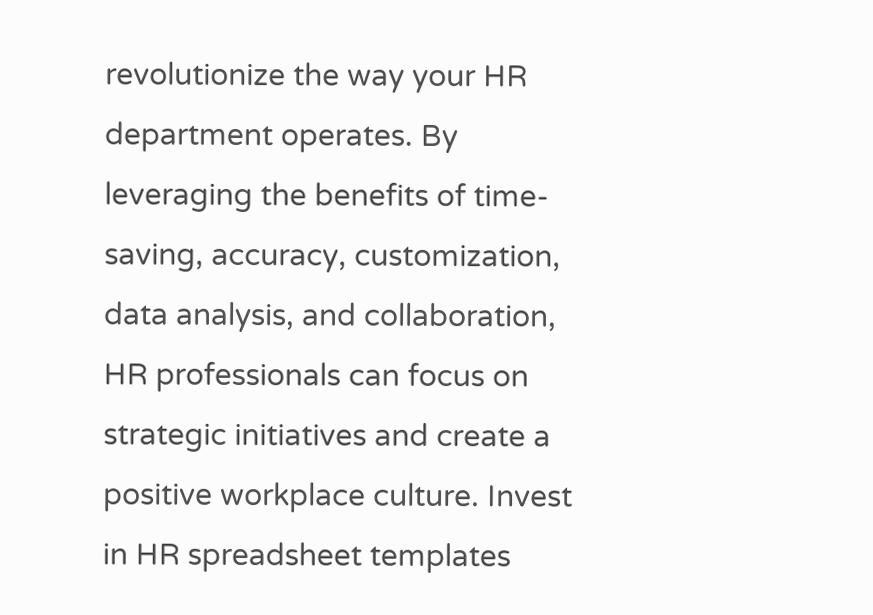revolutionize the way your HR department operates. By leveraging the benefits of time-saving, accuracy, customization, data analysis, and collaboration, HR professionals can focus on strategic initiatives and create a positive workplace culture. Invest in HR spreadsheet templates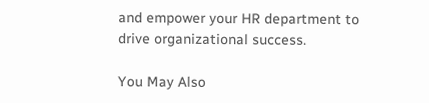and empower your HR department to drive organizational success.

You May Also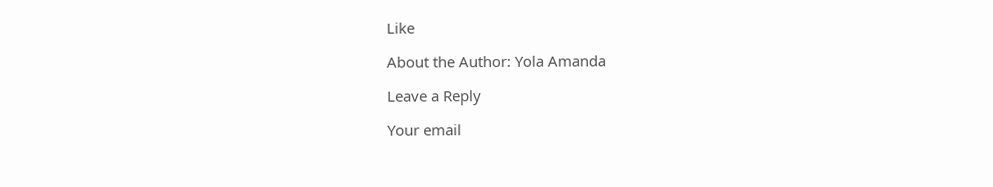Like

About the Author: Yola Amanda

Leave a Reply

Your email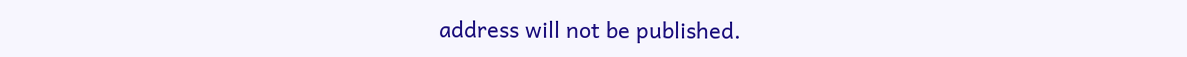address will not be published.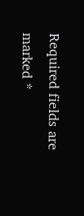Required fields are marked *